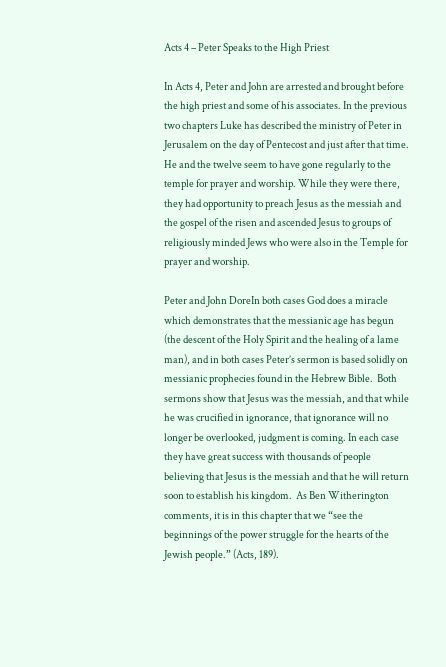Acts 4 – Peter Speaks to the High Priest

In Acts 4, Peter and John are arrested and brought before the high priest and some of his associates. In the previous two chapters Luke has described the ministry of Peter in Jerusalem on the day of Pentecost and just after that time.  He and the twelve seem to have gone regularly to the temple for prayer and worship. While they were there, they had opportunity to preach Jesus as the messiah and the gospel of the risen and ascended Jesus to groups of religiously minded Jews who were also in the Temple for prayer and worship.

Peter and John DoreIn both cases God does a miracle which demonstrates that the messianic age has begun (the descent of the Holy Spirit and the healing of a lame man), and in both cases Peter’s sermon is based solidly on messianic prophecies found in the Hebrew Bible.  Both sermons show that Jesus was the messiah, and that while he was crucified in ignorance, that ignorance will no longer be overlooked, judgment is coming. In each case they have great success with thousands of people believing that Jesus is the messiah and that he will return soon to establish his kingdom.  As Ben Witherington comments, it is in this chapter that we “see the beginnings of the power struggle for the hearts of the Jewish people.” (Acts, 189).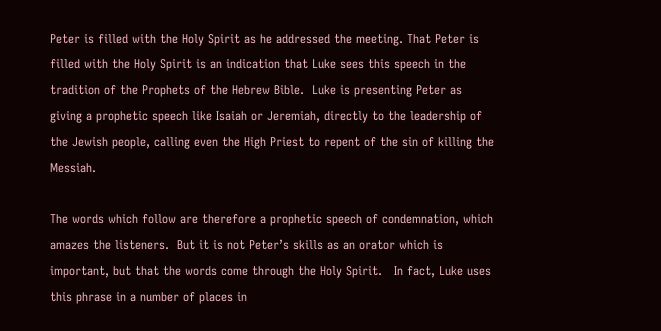Peter is filled with the Holy Spirit as he addressed the meeting. That Peter is filled with the Holy Spirit is an indication that Luke sees this speech in the tradition of the Prophets of the Hebrew Bible.  Luke is presenting Peter as giving a prophetic speech like Isaiah or Jeremiah, directly to the leadership of the Jewish people, calling even the High Priest to repent of the sin of killing the Messiah.

The words which follow are therefore a prophetic speech of condemnation, which amazes the listeners.  But it is not Peter’s skills as an orator which is important, but that the words come through the Holy Spirit.   In fact, Luke uses this phrase in a number of places in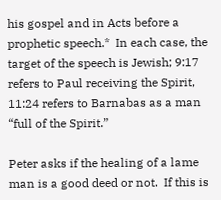his gospel and in Acts before a prophetic speech.*  In each case, the target of the speech is Jewish; 9:17 refers to Paul receiving the Spirit, 11:24 refers to Barnabas as a man “full of the Spirit.”

Peter asks if the healing of a lame man is a good deed or not.  If this is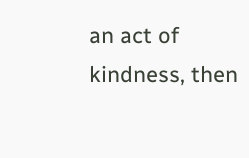an act of kindness, then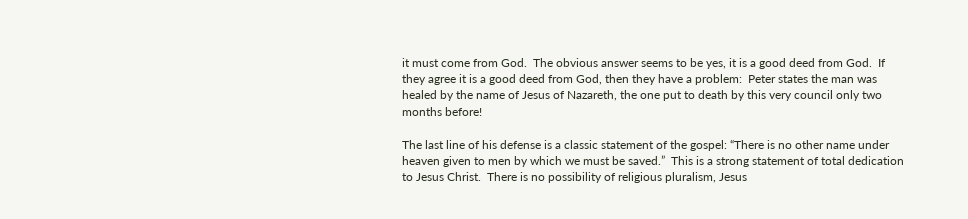it must come from God.  The obvious answer seems to be yes, it is a good deed from God.  If they agree it is a good deed from God, then they have a problem:  Peter states the man was healed by the name of Jesus of Nazareth, the one put to death by this very council only two months before!

The last line of his defense is a classic statement of the gospel: “There is no other name under heaven given to men by which we must be saved.”  This is a strong statement of total dedication to Jesus Christ.  There is no possibility of religious pluralism, Jesus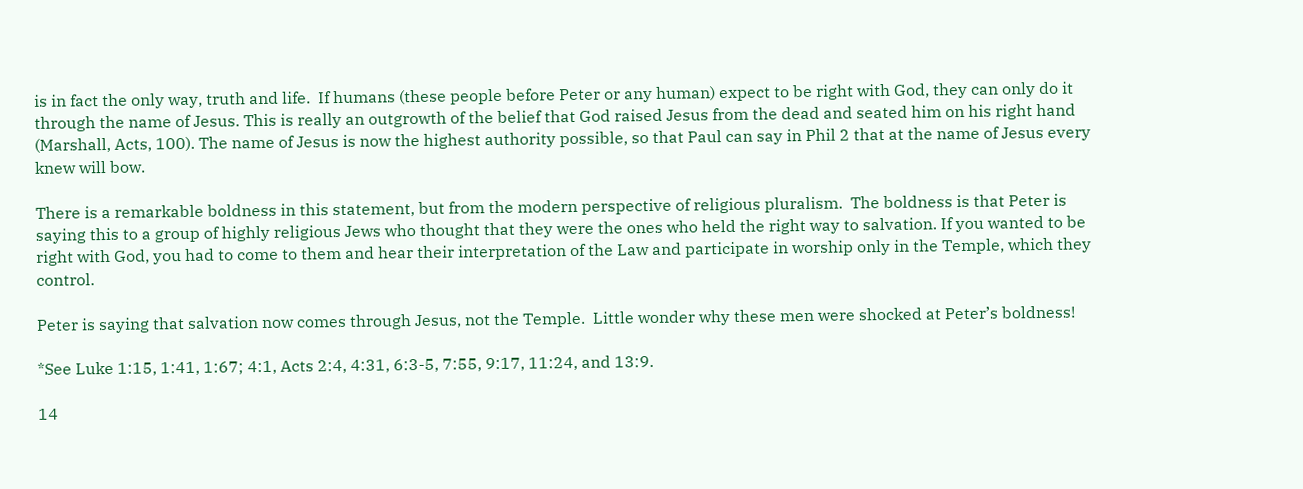is in fact the only way, truth and life.  If humans (these people before Peter or any human) expect to be right with God, they can only do it through the name of Jesus. This is really an outgrowth of the belief that God raised Jesus from the dead and seated him on his right hand (Marshall, Acts, 100). The name of Jesus is now the highest authority possible, so that Paul can say in Phil 2 that at the name of Jesus every knew will bow.

There is a remarkable boldness in this statement, but from the modern perspective of religious pluralism.  The boldness is that Peter is saying this to a group of highly religious Jews who thought that they were the ones who held the right way to salvation. If you wanted to be right with God, you had to come to them and hear their interpretation of the Law and participate in worship only in the Temple, which they control.

Peter is saying that salvation now comes through Jesus, not the Temple.  Little wonder why these men were shocked at Peter’s boldness!

*See Luke 1:15, 1:41, 1:67; 4:1, Acts 2:4, 4:31, 6:3-5, 7:55, 9:17, 11:24, and 13:9.

14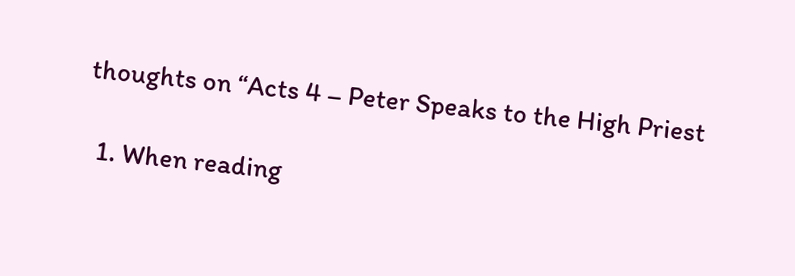thoughts on “Acts 4 – Peter Speaks to the High Priest

  1. When reading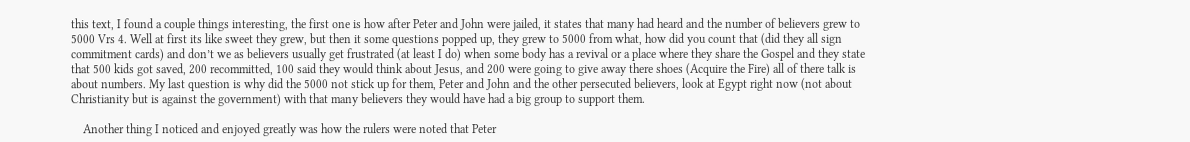this text, I found a couple things interesting, the first one is how after Peter and John were jailed, it states that many had heard and the number of believers grew to 5000 Vrs 4. Well at first its like sweet they grew, but then it some questions popped up, they grew to 5000 from what, how did you count that (did they all sign commitment cards) and don’t we as believers usually get frustrated (at least I do) when some body has a revival or a place where they share the Gospel and they state that 500 kids got saved, 200 recommitted, 100 said they would think about Jesus, and 200 were going to give away there shoes (Acquire the Fire) all of there talk is about numbers. My last question is why did the 5000 not stick up for them, Peter and John and the other persecuted believers, look at Egypt right now (not about Christianity but is against the government) with that many believers they would have had a big group to support them.

    Another thing I noticed and enjoyed greatly was how the rulers were noted that Peter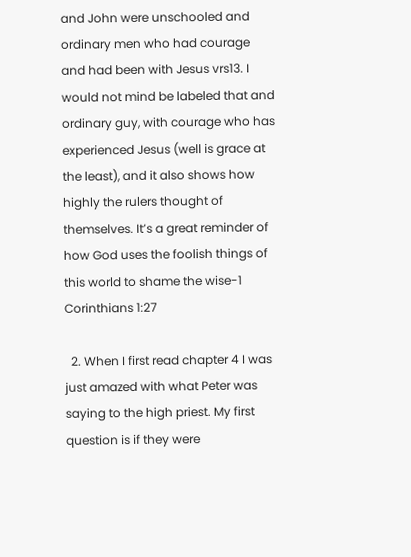and John were unschooled and ordinary men who had courage and had been with Jesus vrs13. I would not mind be labeled that and ordinary guy, with courage who has experienced Jesus (well is grace at the least), and it also shows how highly the rulers thought of themselves. It’s a great reminder of how God uses the foolish things of this world to shame the wise-1 Corinthians 1:27

  2. When I first read chapter 4 I was just amazed with what Peter was saying to the high priest. My first question is if they were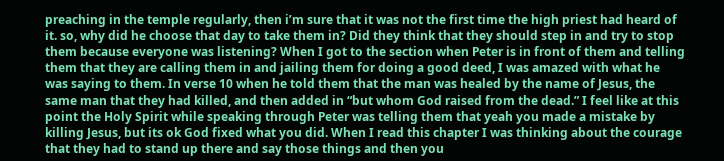preaching in the temple regularly, then i’m sure that it was not the first time the high priest had heard of it. so, why did he choose that day to take them in? Did they think that they should step in and try to stop them because everyone was listening? When I got to the section when Peter is in front of them and telling them that they are calling them in and jailing them for doing a good deed, I was amazed with what he was saying to them. In verse 10 when he told them that the man was healed by the name of Jesus, the same man that they had killed, and then added in “but whom God raised from the dead.” I feel like at this point the Holy Spirit while speaking through Peter was telling them that yeah you made a mistake by killing Jesus, but its ok God fixed what you did. When I read this chapter I was thinking about the courage that they had to stand up there and say those things and then you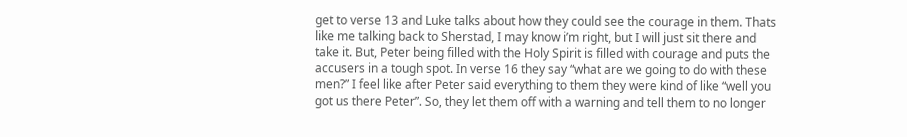get to verse 13 and Luke talks about how they could see the courage in them. Thats like me talking back to Sherstad, I may know i’m right, but I will just sit there and take it. But, Peter being filled with the Holy Spirit is filled with courage and puts the accusers in a tough spot. In verse 16 they say “what are we going to do with these men?” I feel like after Peter said everything to them they were kind of like “well you got us there Peter”. So, they let them off with a warning and tell them to no longer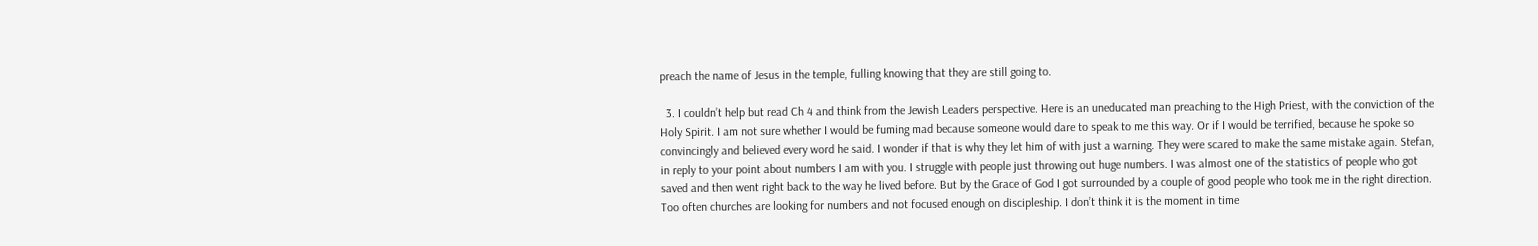preach the name of Jesus in the temple, fulling knowing that they are still going to.

  3. I couldn’t help but read Ch 4 and think from the Jewish Leaders perspective. Here is an uneducated man preaching to the High Priest, with the conviction of the Holy Spirit. I am not sure whether I would be fuming mad because someone would dare to speak to me this way. Or if I would be terrified, because he spoke so convincingly and believed every word he said. I wonder if that is why they let him of with just a warning. They were scared to make the same mistake again. Stefan, in reply to your point about numbers I am with you. I struggle with people just throwing out huge numbers. I was almost one of the statistics of people who got saved and then went right back to the way he lived before. But by the Grace of God I got surrounded by a couple of good people who took me in the right direction. Too often churches are looking for numbers and not focused enough on discipleship. I don’t think it is the moment in time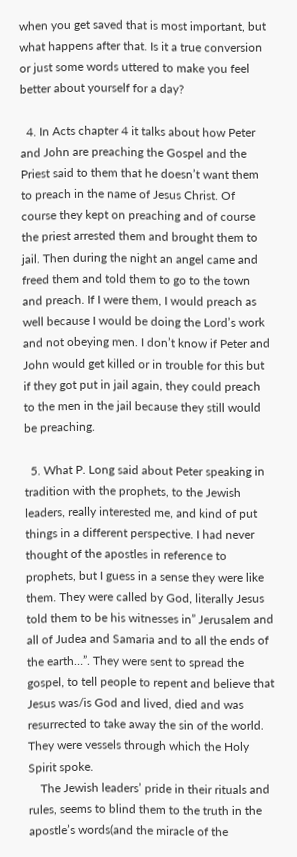when you get saved that is most important, but what happens after that. Is it a true conversion or just some words uttered to make you feel better about yourself for a day?

  4. In Acts chapter 4 it talks about how Peter and John are preaching the Gospel and the Priest said to them that he doesn’t want them to preach in the name of Jesus Christ. Of course they kept on preaching and of course the priest arrested them and brought them to jail. Then during the night an angel came and freed them and told them to go to the town and preach. If I were them, I would preach as well because I would be doing the Lord’s work and not obeying men. I don’t know if Peter and John would get killed or in trouble for this but if they got put in jail again, they could preach to the men in the jail because they still would be preaching.

  5. What P. Long said about Peter speaking in tradition with the prophets, to the Jewish leaders, really interested me, and kind of put things in a different perspective. I had never thought of the apostles in reference to prophets, but I guess in a sense they were like them. They were called by God, literally Jesus told them to be his witnesses in” Jerusalem and all of Judea and Samaria and to all the ends of the earth…”. They were sent to spread the gospel, to tell people to repent and believe that Jesus was/is God and lived, died and was resurrected to take away the sin of the world. They were vessels through which the Holy Spirit spoke.
    The Jewish leaders’ pride in their rituals and rules, seems to blind them to the truth in the apostle’s words(and the miracle of the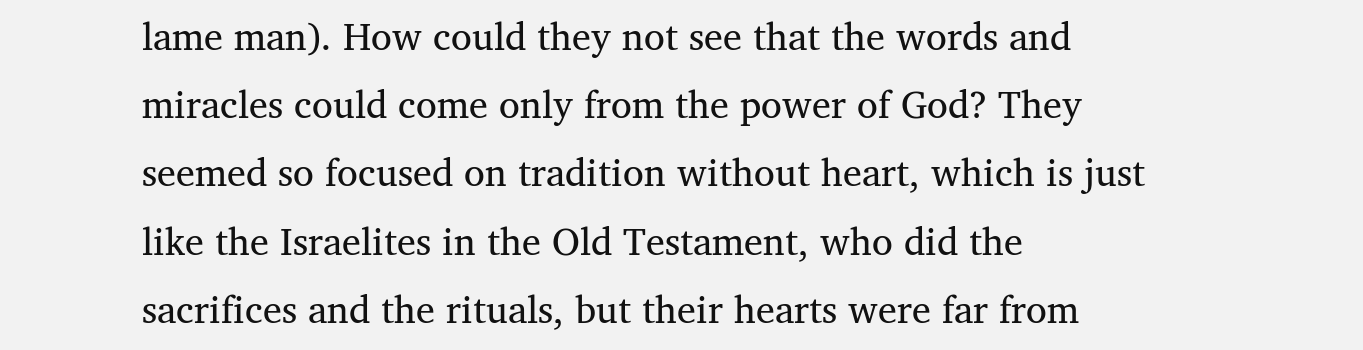lame man). How could they not see that the words and miracles could come only from the power of God? They seemed so focused on tradition without heart, which is just like the Israelites in the Old Testament, who did the sacrifices and the rituals, but their hearts were far from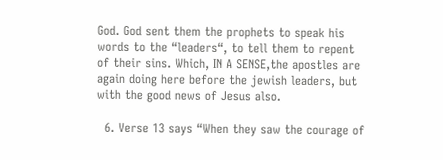God. God sent them the prophets to speak his words to the “leaders“, to tell them to repent of their sins. Which, IN A SENSE,the apostles are again doing here before the jewish leaders, but with the good news of Jesus also.

  6. Verse 13 says “When they saw the courage of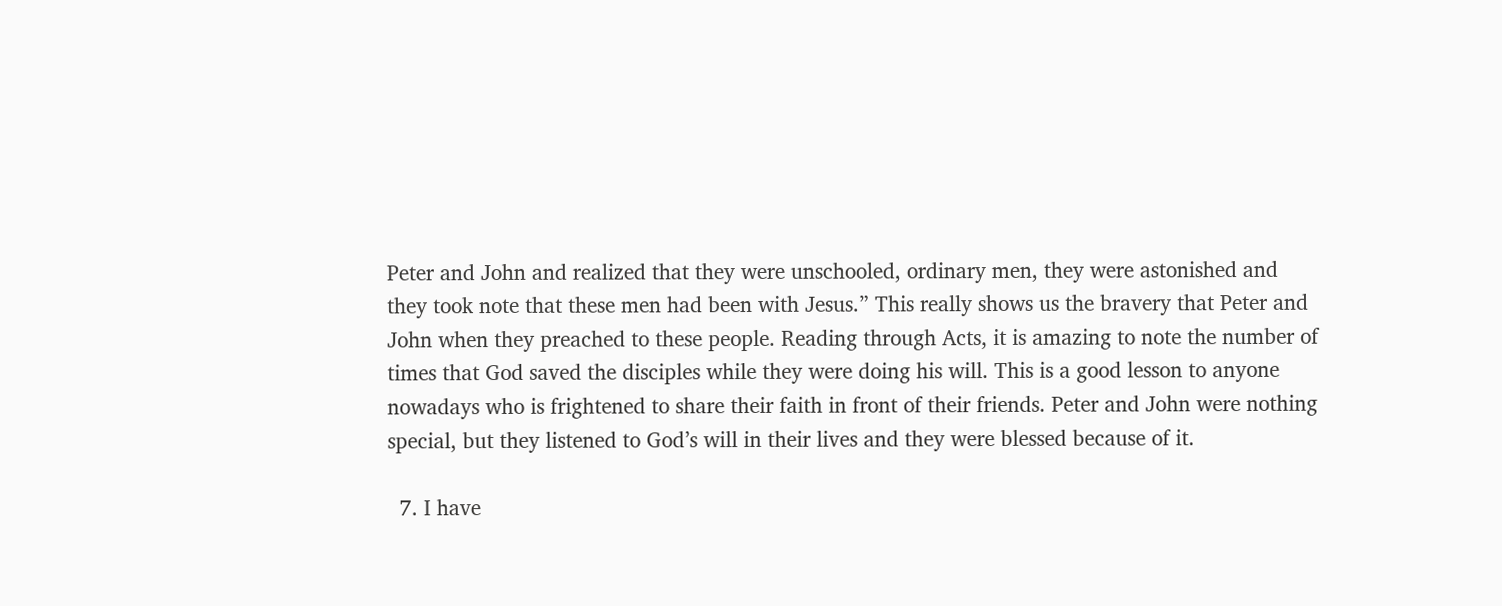Peter and John and realized that they were unschooled, ordinary men, they were astonished and they took note that these men had been with Jesus.” This really shows us the bravery that Peter and John when they preached to these people. Reading through Acts, it is amazing to note the number of times that God saved the disciples while they were doing his will. This is a good lesson to anyone nowadays who is frightened to share their faith in front of their friends. Peter and John were nothing special, but they listened to God’s will in their lives and they were blessed because of it.

  7. I have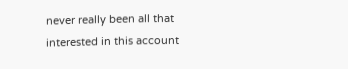never really been all that interested in this account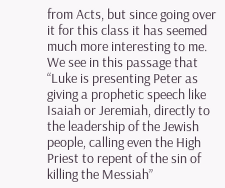from Acts, but since going over it for this class it has seemed much more interesting to me. We see in this passage that “Luke is presenting Peter as giving a prophetic speech like Isaiah or Jeremiah, directly to the leadership of the Jewish people, calling even the High Priest to repent of the sin of killing the Messiah”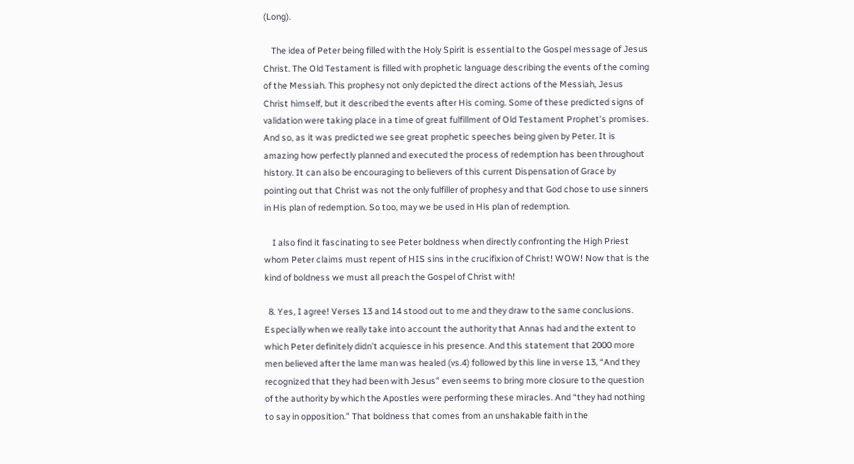(Long).

    The idea of Peter being filled with the Holy Spirit is essential to the Gospel message of Jesus Christ. The Old Testament is filled with prophetic language describing the events of the coming of the Messiah. This prophesy not only depicted the direct actions of the Messiah, Jesus Christ himself, but it described the events after His coming. Some of these predicted signs of validation were taking place in a time of great fulfillment of Old Testament Prophet’s promises. And so, as it was predicted we see great prophetic speeches being given by Peter. It is amazing how perfectly planned and executed the process of redemption has been throughout history. It can also be encouraging to believers of this current Dispensation of Grace by pointing out that Christ was not the only fulfiller of prophesy and that God chose to use sinners in His plan of redemption. So too, may we be used in His plan of redemption.

    I also find it fascinating to see Peter boldness when directly confronting the High Priest whom Peter claims must repent of HIS sins in the crucifixion of Christ! WOW! Now that is the kind of boldness we must all preach the Gospel of Christ with!

  8. Yes, I agree! Verses 13 and 14 stood out to me and they draw to the same conclusions. Especially when we really take into account the authority that Annas had and the extent to which Peter definitely didn’t acquiesce in his presence. And this statement that 2000 more men believed after the lame man was healed (vs.4) followed by this line in verse 13, “And they recognized that they had been with Jesus” even seems to bring more closure to the question of the authority by which the Apostles were performing these miracles. And “they had nothing to say in opposition.” That boldness that comes from an unshakable faith in the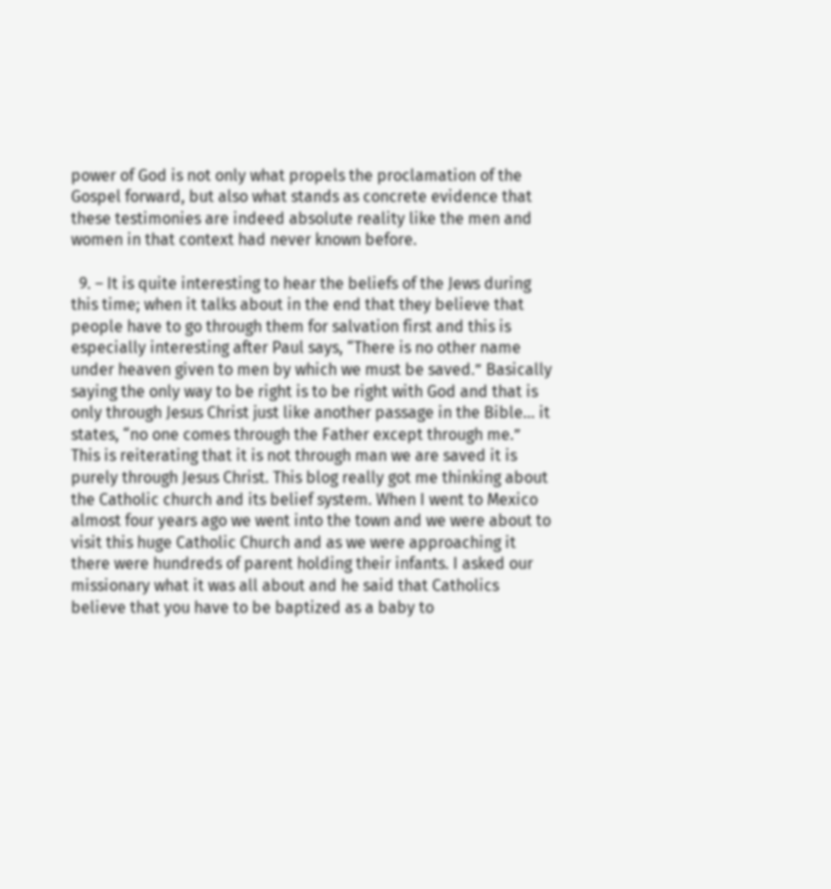power of God is not only what propels the proclamation of the Gospel forward, but also what stands as concrete evidence that these testimonies are indeed absolute reality like the men and women in that context had never known before.

  9. – It is quite interesting to hear the beliefs of the Jews during this time; when it talks about in the end that they believe that people have to go through them for salvation first and this is especially interesting after Paul says, “There is no other name under heaven given to men by which we must be saved.” Basically saying the only way to be right is to be right with God and that is only through Jesus Christ just like another passage in the Bible… it states, “no one comes through the Father except through me.” This is reiterating that it is not through man we are saved it is purely through Jesus Christ. This blog really got me thinking about the Catholic church and its belief system. When I went to Mexico almost four years ago we went into the town and we were about to visit this huge Catholic Church and as we were approaching it there were hundreds of parent holding their infants. I asked our missionary what it was all about and he said that Catholics believe that you have to be baptized as a baby to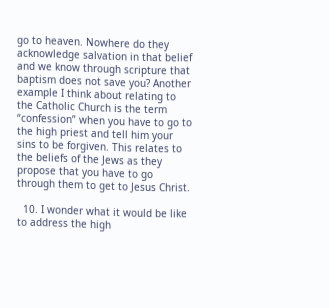go to heaven. Nowhere do they acknowledge salvation in that belief and we know through scripture that baptism does not save you? Another example I think about relating to the Catholic Church is the term “confession” when you have to go to the high priest and tell him your sins to be forgiven. This relates to the beliefs of the Jews as they propose that you have to go through them to get to Jesus Christ.

  10. I wonder what it would be like to address the high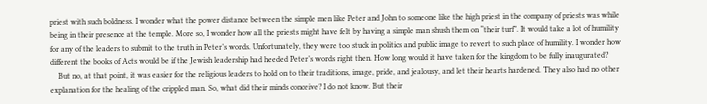priest with such boldness. I wonder what the power distance between the simple men like Peter and John to someone like the high priest in the company of priests was while being in their presence at the temple. More so, I wonder how all the priests might have felt by having a simple man shush them on “their turf”. It would take a lot of humility for any of the leaders to submit to the truth in Peter’s words. Unfortunately, they were too stuck in politics and public image to revert to such place of humility. I wonder how different the books of Acts would be if the Jewish leadership had heeded Peter’s words right then. How long would it have taken for the kingdom to be fully inaugurated?
    But no, at that point, it was easier for the religious leaders to hold on to their traditions, image, pride, and jealousy, and let their hearts hardened. They also had no other explanation for the healing of the crippled man. So, what did their minds conceive? I do not know. But their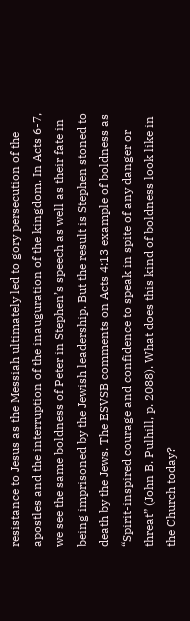resistance to Jesus as the Messiah ultimately led to gory persecution of the apostles and the interruption of the inauguration of the kingdom. In Acts 6-7, we see the same boldness of Peter in Stephen’s speech as well as their fate in being imprisoned by the Jewish leadership. But the result is Stephen stoned to death by the Jews. The ESVSB comments on Acts 4:13 example of boldness as “Spirit-inspired courage and confidence to speak in spite of any danger or threat” (John B. Pulhill, p. 2088). What does this kind of boldness look like in the Church today?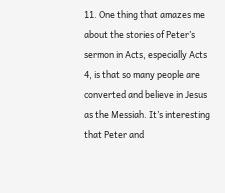11. One thing that amazes me about the stories of Peter’s sermon in Acts, especially Acts 4, is that so many people are converted and believe in Jesus as the Messiah. It’s interesting that Peter and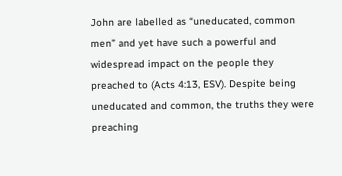John are labelled as “uneducated, common men” and yet have such a powerful and widespread impact on the people they preached to (Acts 4:13, ESV). Despite being uneducated and common, the truths they were preaching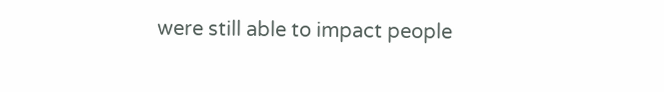were still able to impact people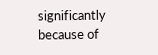significantly because of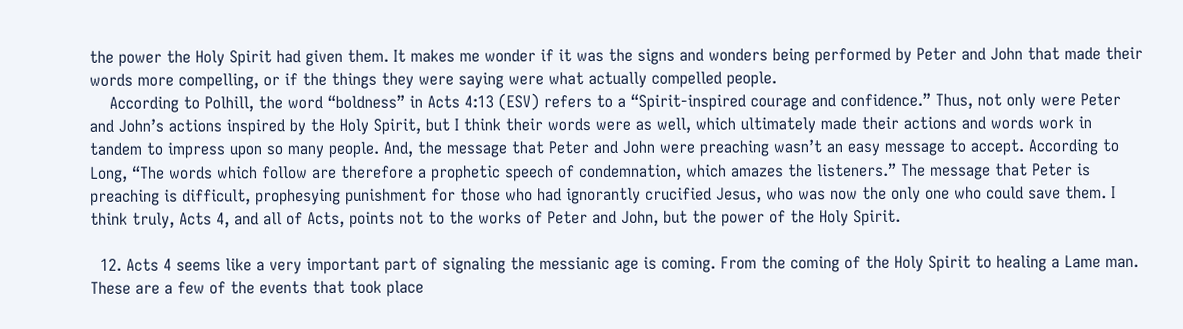the power the Holy Spirit had given them. It makes me wonder if it was the signs and wonders being performed by Peter and John that made their words more compelling, or if the things they were saying were what actually compelled people.
    According to Polhill, the word “boldness” in Acts 4:13 (ESV) refers to a “Spirit-inspired courage and confidence.” Thus, not only were Peter and John’s actions inspired by the Holy Spirit, but I think their words were as well, which ultimately made their actions and words work in tandem to impress upon so many people. And, the message that Peter and John were preaching wasn’t an easy message to accept. According to Long, “The words which follow are therefore a prophetic speech of condemnation, which amazes the listeners.” The message that Peter is preaching is difficult, prophesying punishment for those who had ignorantly crucified Jesus, who was now the only one who could save them. I think truly, Acts 4, and all of Acts, points not to the works of Peter and John, but the power of the Holy Spirit.

  12. Acts 4 seems like a very important part of signaling the messianic age is coming. From the coming of the Holy Spirit to healing a Lame man. These are a few of the events that took place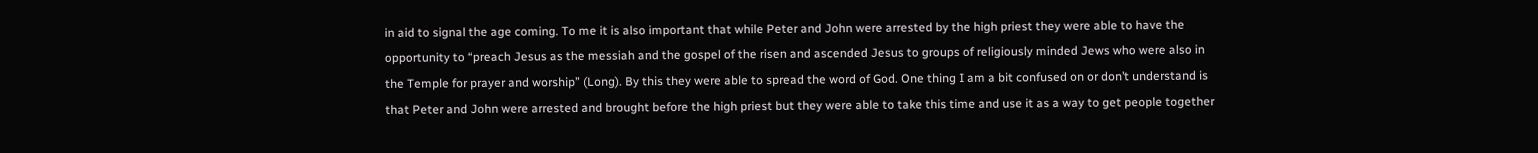in aid to signal the age coming. To me it is also important that while Peter and John were arrested by the high priest they were able to have the opportunity to “preach Jesus as the messiah and the gospel of the risen and ascended Jesus to groups of religiously minded Jews who were also in the Temple for prayer and worship” (Long). By this they were able to spread the word of God. One thing I am a bit confused on or don’t understand is that Peter and John were arrested and brought before the high priest but they were able to take this time and use it as a way to get people together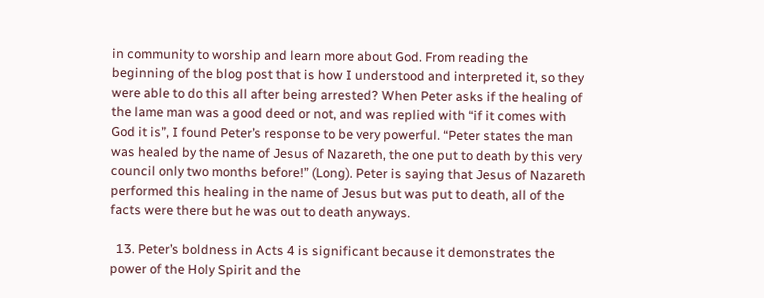in community to worship and learn more about God. From reading the beginning of the blog post that is how I understood and interpreted it, so they were able to do this all after being arrested? When Peter asks if the healing of the lame man was a good deed or not, and was replied with “if it comes with God it is”, I found Peter’s response to be very powerful. “Peter states the man was healed by the name of Jesus of Nazareth, the one put to death by this very council only two months before!” (Long). Peter is saying that Jesus of Nazareth performed this healing in the name of Jesus but was put to death, all of the facts were there but he was out to death anyways.

  13. Peter’s boldness in Acts 4 is significant because it demonstrates the power of the Holy Spirit and the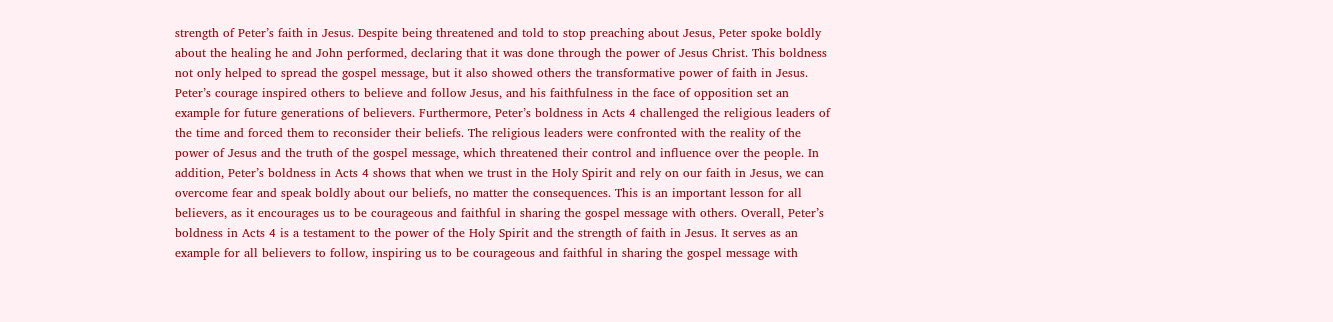strength of Peter’s faith in Jesus. Despite being threatened and told to stop preaching about Jesus, Peter spoke boldly about the healing he and John performed, declaring that it was done through the power of Jesus Christ. This boldness not only helped to spread the gospel message, but it also showed others the transformative power of faith in Jesus. Peter’s courage inspired others to believe and follow Jesus, and his faithfulness in the face of opposition set an example for future generations of believers. Furthermore, Peter’s boldness in Acts 4 challenged the religious leaders of the time and forced them to reconsider their beliefs. The religious leaders were confronted with the reality of the power of Jesus and the truth of the gospel message, which threatened their control and influence over the people. In addition, Peter’s boldness in Acts 4 shows that when we trust in the Holy Spirit and rely on our faith in Jesus, we can overcome fear and speak boldly about our beliefs, no matter the consequences. This is an important lesson for all believers, as it encourages us to be courageous and faithful in sharing the gospel message with others. Overall, Peter’s boldness in Acts 4 is a testament to the power of the Holy Spirit and the strength of faith in Jesus. It serves as an example for all believers to follow, inspiring us to be courageous and faithful in sharing the gospel message with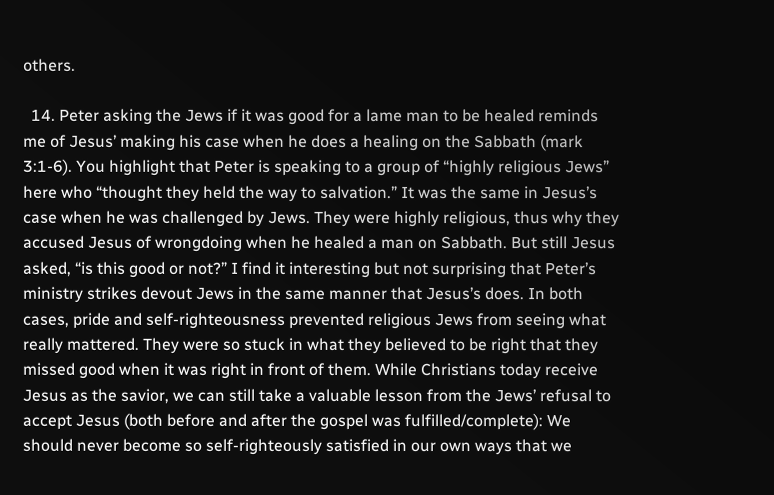others.

  14. Peter asking the Jews if it was good for a lame man to be healed reminds me of Jesus’ making his case when he does a healing on the Sabbath (mark 3:1-6). You highlight that Peter is speaking to a group of “highly religious Jews” here who “thought they held the way to salvation.” It was the same in Jesus’s case when he was challenged by Jews. They were highly religious, thus why they accused Jesus of wrongdoing when he healed a man on Sabbath. But still Jesus asked, “is this good or not?” I find it interesting but not surprising that Peter’s ministry strikes devout Jews in the same manner that Jesus’s does. In both cases, pride and self-righteousness prevented religious Jews from seeing what really mattered. They were so stuck in what they believed to be right that they missed good when it was right in front of them. While Christians today receive Jesus as the savior, we can still take a valuable lesson from the Jews’ refusal to accept Jesus (both before and after the gospel was fulfilled/complete): We should never become so self-righteously satisfied in our own ways that we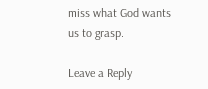miss what God wants us to grasp.

Leave a Reply